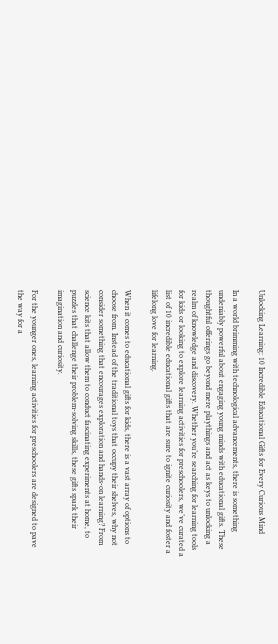Unlocking Learning: 10 Incredible Educational Gifts for Every Curious Mind

In a world brimming with technological advancements, there is something undeniably powerful about engaging young minds with educational gifts. These thoughtful offerings go beyond mere playthings and act as keys to unlocking a realm of knowledge and discovery. Whether you’re searching for learning tools for kids or looking to explore learning activities for preschoolers, we’ve curated a list of 10 incredible educational gifts that are sure to ignite curiosity and foster a lifelong love for learning.

When it comes to educational gifts for kids, there is a vast array of options to choose from. Instead of the traditional toys that occupy their shelves, why not consider something that encourages exploration and hands-on learning? From science kits that allow them to conduct fascinating experiments at home, to puzzles that challenge their problem-solving skills, these gifts spark their imagination and curiosity.

For the younger ones, learning activities for preschoolers are designed to pave the way for a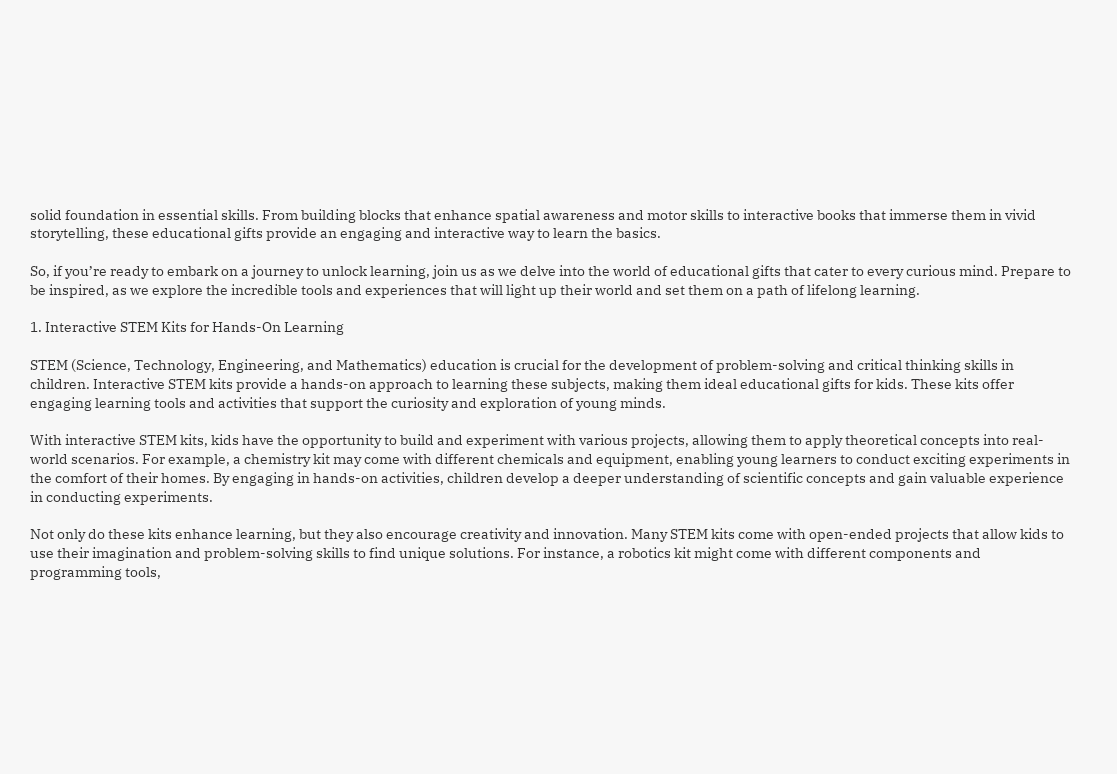solid foundation in essential skills. From building blocks that enhance spatial awareness and motor skills to interactive books that immerse them in vivid storytelling, these educational gifts provide an engaging and interactive way to learn the basics.

So, if you’re ready to embark on a journey to unlock learning, join us as we delve into the world of educational gifts that cater to every curious mind. Prepare to be inspired, as we explore the incredible tools and experiences that will light up their world and set them on a path of lifelong learning.

1. Interactive STEM Kits for Hands-On Learning

STEM (Science, Technology, Engineering, and Mathematics) education is crucial for the development of problem-solving and critical thinking skills in children. Interactive STEM kits provide a hands-on approach to learning these subjects, making them ideal educational gifts for kids. These kits offer engaging learning tools and activities that support the curiosity and exploration of young minds.

With interactive STEM kits, kids have the opportunity to build and experiment with various projects, allowing them to apply theoretical concepts into real-world scenarios. For example, a chemistry kit may come with different chemicals and equipment, enabling young learners to conduct exciting experiments in the comfort of their homes. By engaging in hands-on activities, children develop a deeper understanding of scientific concepts and gain valuable experience in conducting experiments.

Not only do these kits enhance learning, but they also encourage creativity and innovation. Many STEM kits come with open-ended projects that allow kids to use their imagination and problem-solving skills to find unique solutions. For instance, a robotics kit might come with different components and programming tools,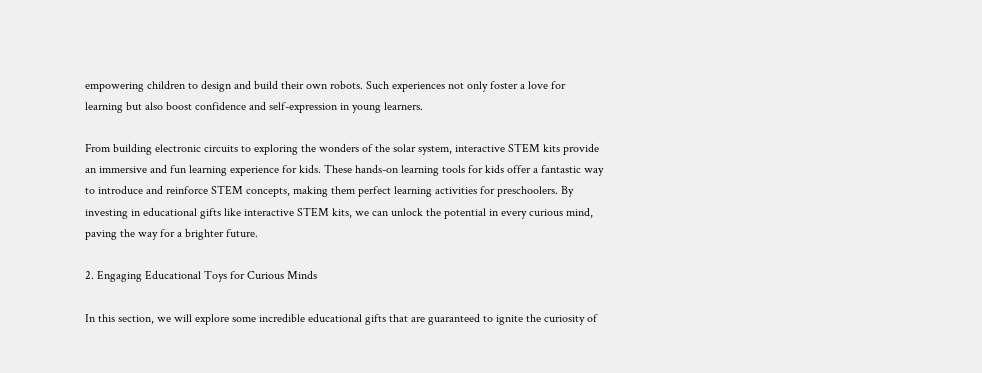empowering children to design and build their own robots. Such experiences not only foster a love for learning but also boost confidence and self-expression in young learners.

From building electronic circuits to exploring the wonders of the solar system, interactive STEM kits provide an immersive and fun learning experience for kids. These hands-on learning tools for kids offer a fantastic way to introduce and reinforce STEM concepts, making them perfect learning activities for preschoolers. By investing in educational gifts like interactive STEM kits, we can unlock the potential in every curious mind, paving the way for a brighter future.

2. Engaging Educational Toys for Curious Minds

In this section, we will explore some incredible educational gifts that are guaranteed to ignite the curiosity of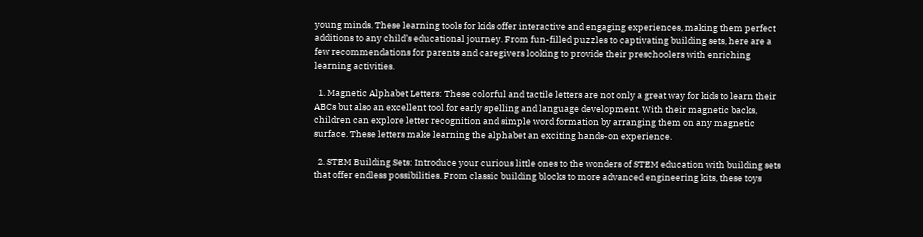young minds. These learning tools for kids offer interactive and engaging experiences, making them perfect additions to any child’s educational journey. From fun-filled puzzles to captivating building sets, here are a few recommendations for parents and caregivers looking to provide their preschoolers with enriching learning activities.

  1. Magnetic Alphabet Letters: These colorful and tactile letters are not only a great way for kids to learn their ABCs but also an excellent tool for early spelling and language development. With their magnetic backs, children can explore letter recognition and simple word formation by arranging them on any magnetic surface. These letters make learning the alphabet an exciting hands-on experience.

  2. STEM Building Sets: Introduce your curious little ones to the wonders of STEM education with building sets that offer endless possibilities. From classic building blocks to more advanced engineering kits, these toys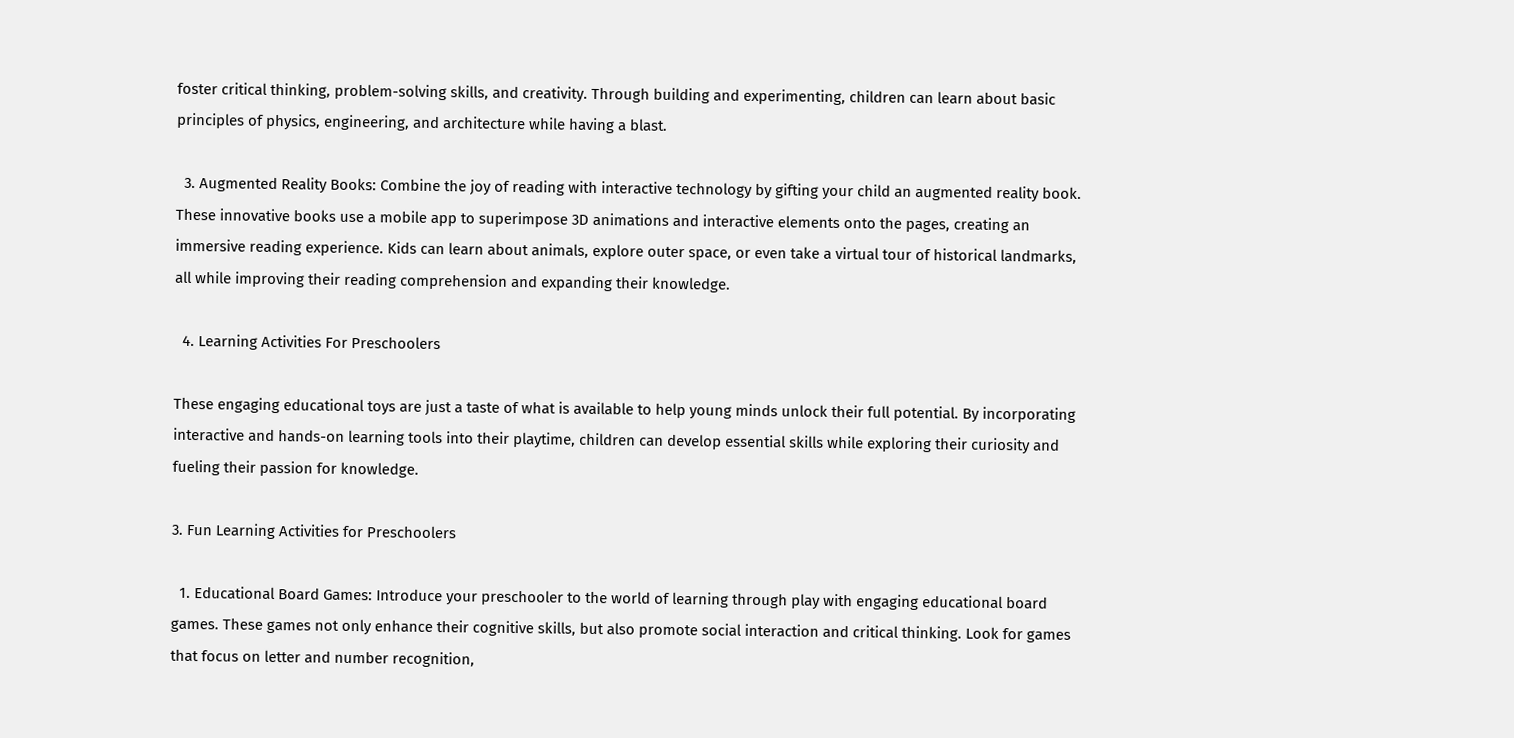foster critical thinking, problem-solving skills, and creativity. Through building and experimenting, children can learn about basic principles of physics, engineering, and architecture while having a blast.

  3. Augmented Reality Books: Combine the joy of reading with interactive technology by gifting your child an augmented reality book. These innovative books use a mobile app to superimpose 3D animations and interactive elements onto the pages, creating an immersive reading experience. Kids can learn about animals, explore outer space, or even take a virtual tour of historical landmarks, all while improving their reading comprehension and expanding their knowledge.

  4. Learning Activities For Preschoolers

These engaging educational toys are just a taste of what is available to help young minds unlock their full potential. By incorporating interactive and hands-on learning tools into their playtime, children can develop essential skills while exploring their curiosity and fueling their passion for knowledge.

3. Fun Learning Activities for Preschoolers

  1. Educational Board Games: Introduce your preschooler to the world of learning through play with engaging educational board games. These games not only enhance their cognitive skills, but also promote social interaction and critical thinking. Look for games that focus on letter and number recognition,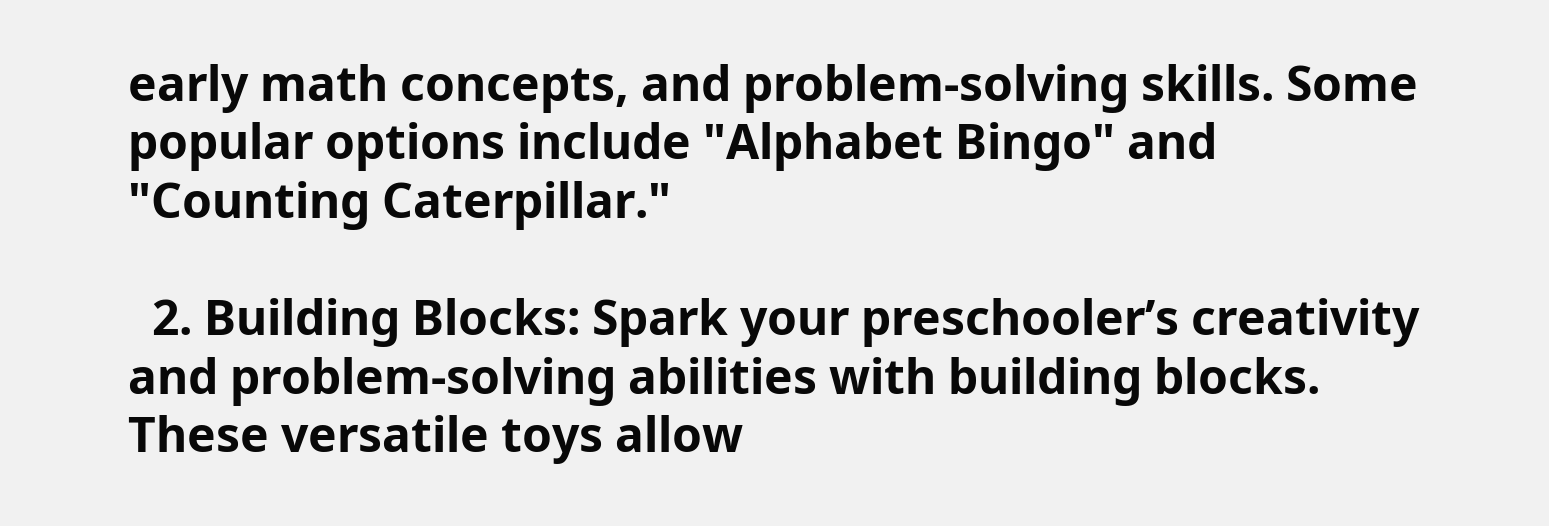early math concepts, and problem-solving skills. Some popular options include "Alphabet Bingo" and "Counting Caterpillar."

  2. Building Blocks: Spark your preschooler’s creativity and problem-solving abilities with building blocks. These versatile toys allow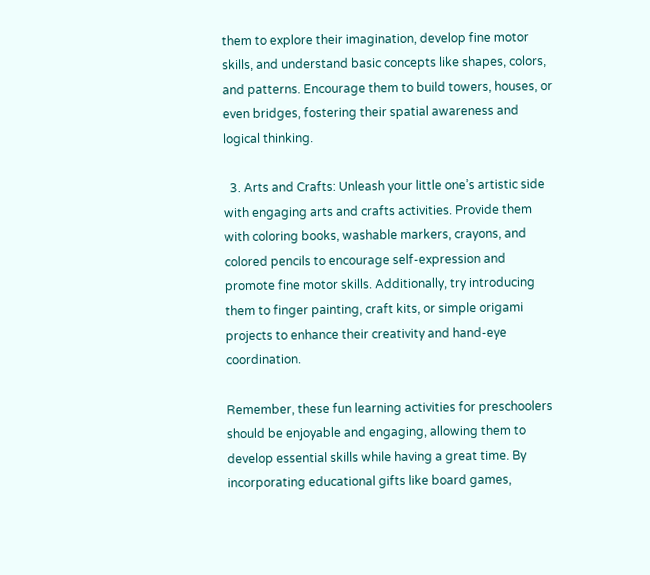them to explore their imagination, develop fine motor skills, and understand basic concepts like shapes, colors, and patterns. Encourage them to build towers, houses, or even bridges, fostering their spatial awareness and logical thinking.

  3. Arts and Crafts: Unleash your little one’s artistic side with engaging arts and crafts activities. Provide them with coloring books, washable markers, crayons, and colored pencils to encourage self-expression and promote fine motor skills. Additionally, try introducing them to finger painting, craft kits, or simple origami projects to enhance their creativity and hand-eye coordination.

Remember, these fun learning activities for preschoolers should be enjoyable and engaging, allowing them to develop essential skills while having a great time. By incorporating educational gifts like board games,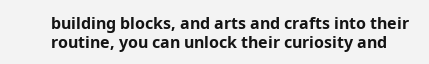building blocks, and arts and crafts into their routine, you can unlock their curiosity and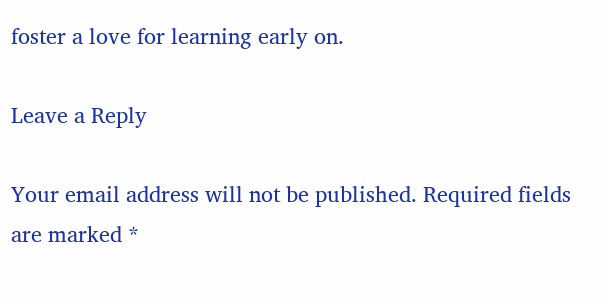foster a love for learning early on.

Leave a Reply

Your email address will not be published. Required fields are marked *